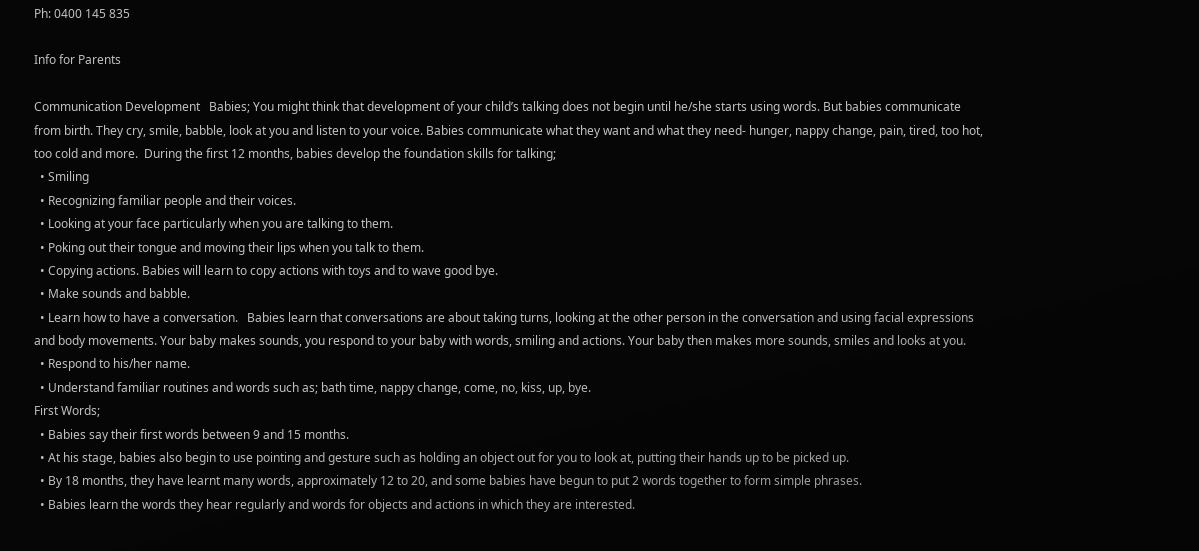Ph: 0400 145 835

Info for Parents

Communication Development   Babies; You might think that development of your child’s talking does not begin until he/she starts using words. But babies communicate from birth. They cry, smile, babble, look at you and listen to your voice. Babies communicate what they want and what they need- hunger, nappy change, pain, tired, too hot, too cold and more.  During the first 12 months, babies develop the foundation skills for talking;
  • Smiling
  • Recognizing familiar people and their voices.
  • Looking at your face particularly when you are talking to them.
  • Poking out their tongue and moving their lips when you talk to them.
  • Copying actions. Babies will learn to copy actions with toys and to wave good bye.
  • Make sounds and babble.
  • Learn how to have a conversation.   Babies learn that conversations are about taking turns, looking at the other person in the conversation and using facial expressions and body movements. Your baby makes sounds, you respond to your baby with words, smiling and actions. Your baby then makes more sounds, smiles and looks at you.
  • Respond to his/her name.
  • Understand familiar routines and words such as; bath time, nappy change, come, no, kiss, up, bye.
First Words;
  • Babies say their first words between 9 and 15 months.
  • At his stage, babies also begin to use pointing and gesture such as holding an object out for you to look at, putting their hands up to be picked up.
  • By 18 months, they have learnt many words, approximately 12 to 20, and some babies have begun to put 2 words together to form simple phrases.
  • Babies learn the words they hear regularly and words for objects and actions in which they are interested.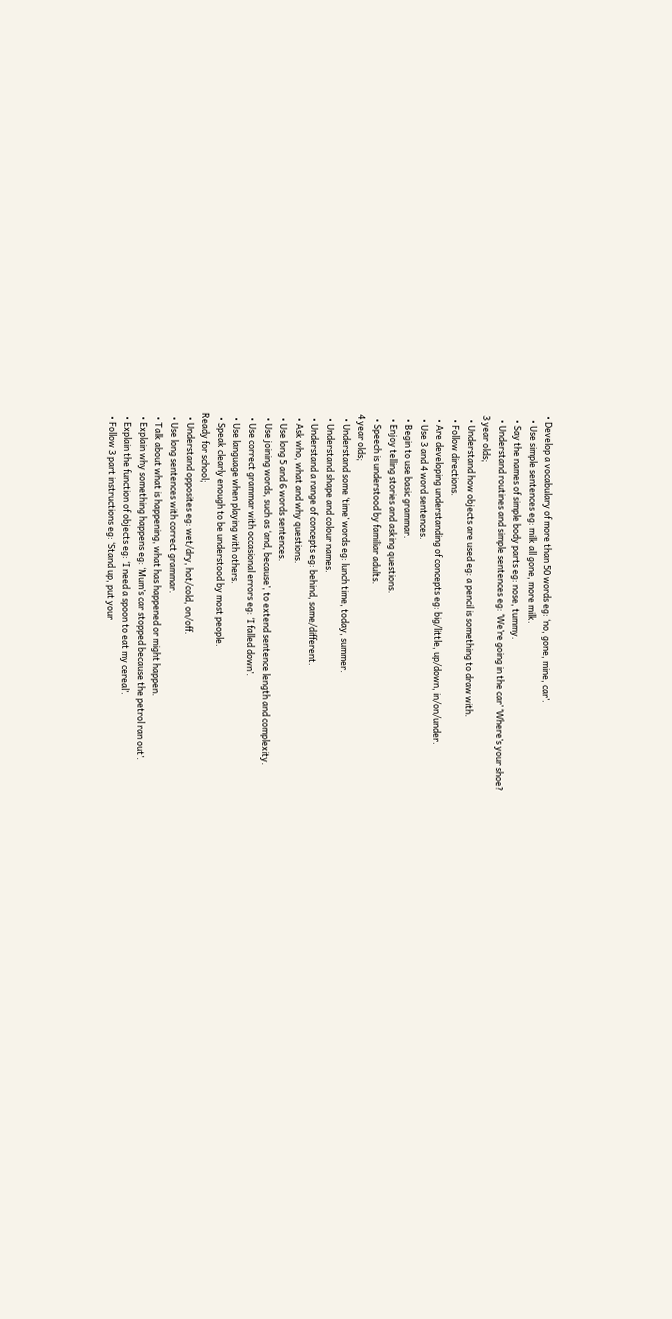• Develop a vocabulary of more than 50 words eg: ‘no, gone, mine, car’.
  • Use simple sentences eg: milk all gone, more milk.
  • Say the names of simple body parts eg: nose, tummy.
  • Understand routines and simple sentences eg: ‘We’re going in the car’ ‘Where’s your shoe?
3 year olds;
  • Understand how objects are used eg: a pencil is something to draw with.
  • Follow directions.
  • Are developing understanding of concepts eg: big/little, up/down, in/on/under.
  • Use 3 and 4 word sentences.
  • Begin to use basic grammar.
  • Enjoy telling stories and asking questions.
  • Speech is understood by familiar adults.
4 year olds;
  • Understand some ‘time’ words eg: lunch time, today, summer.
  • Understand shape and colour names.
  • Understand a range of concepts eg: behind, same/different.
  • Ask who, what and why questions.
  • Use long 5 and 6 words sentences.
  • Use joining words, such as ‘and, because’, to extend sentence length and complexity.
  • Use correct grammar with occasional errors eg: ‘I falled down’.
  • Use language when playing with others.
  • Speak clearly enough to be understood by most people.
Ready for school;
  • Understand opposites eg: wet/dry, hot/cold, on/off.
  • Use long sentences with correct grammar.
  • Talk about what is happening, what has happened or might happen.
  • Explain why something happens eg: ‘Mum’s car stopped because the petrol ran out’.
  • Explain the function of objects eg: ‘I need a spoon to eat my cereal’.
  • Follow 3 part instructions eg: ‘Stand up, put your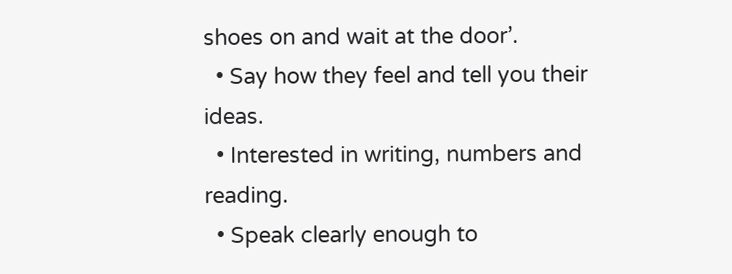shoes on and wait at the door’.
  • Say how they feel and tell you their ideas.
  • Interested in writing, numbers and reading.
  • Speak clearly enough to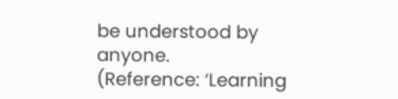be understood by anyone.
(Reference: ‘Learning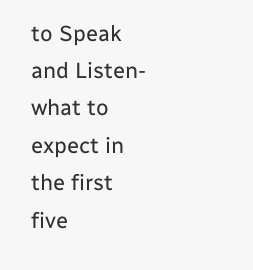to Speak and Listen- what to expect in the first five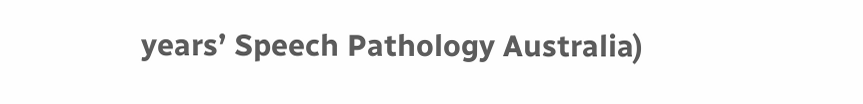years’ Speech Pathology Australia)